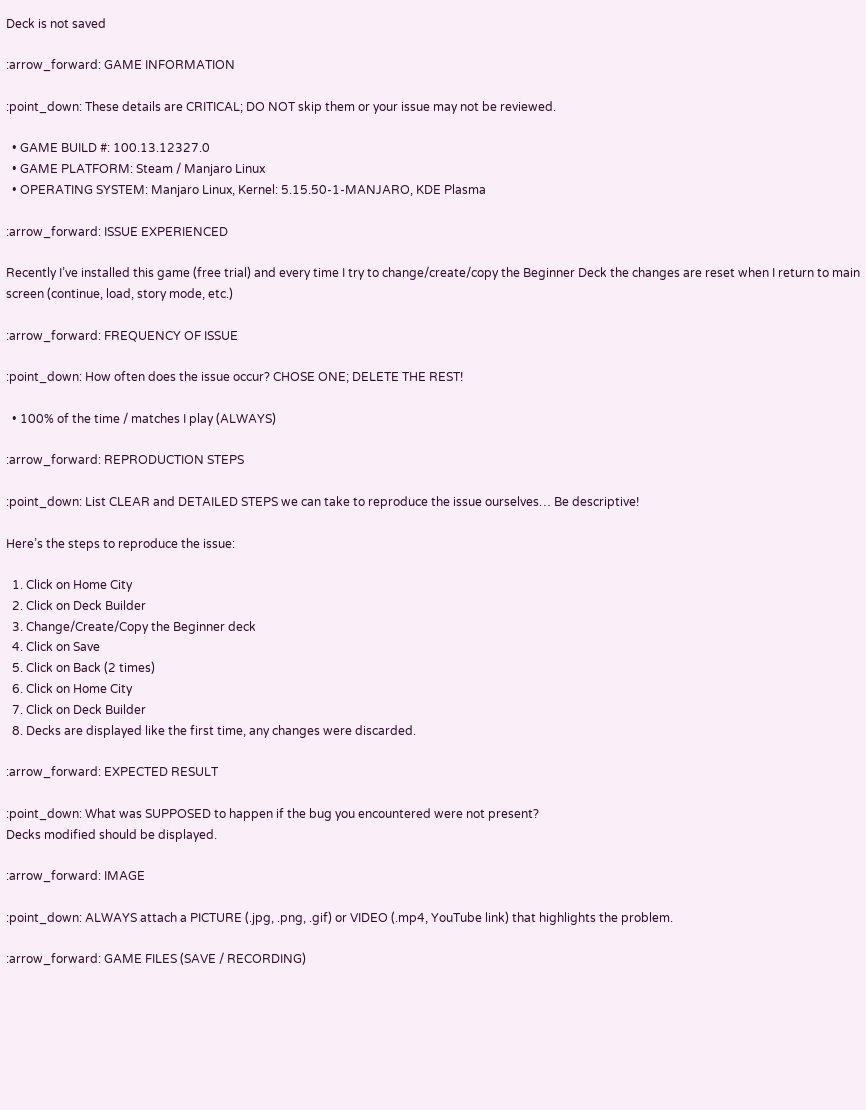Deck is not saved

:arrow_forward: GAME INFORMATION

:point_down: These details are CRITICAL; DO NOT skip them or your issue may not be reviewed.

  • GAME BUILD #: 100.13.12327.0
  • GAME PLATFORM: Steam / Manjaro Linux
  • OPERATING SYSTEM: Manjaro Linux, Kernel: 5.15.50-1-MANJARO, KDE Plasma

:arrow_forward: ISSUE EXPERIENCED

Recently I’ve installed this game (free trial) and every time I try to change/create/copy the Beginner Deck the changes are reset when I return to main screen (continue, load, story mode, etc.)

:arrow_forward: FREQUENCY OF ISSUE

:point_down: How often does the issue occur? CHOSE ONE; DELETE THE REST!

  • 100% of the time / matches I play (ALWAYS)

:arrow_forward: REPRODUCTION STEPS

:point_down: List CLEAR and DETAILED STEPS we can take to reproduce the issue ourselves… Be descriptive!

Here’s the steps to reproduce the issue:

  1. Click on Home City
  2. Click on Deck Builder
  3. Change/Create/Copy the Beginner deck
  4. Click on Save
  5. Click on Back (2 times)
  6. Click on Home City
  7. Click on Deck Builder
  8. Decks are displayed like the first time, any changes were discarded.

:arrow_forward: EXPECTED RESULT

:point_down: What was SUPPOSED to happen if the bug you encountered were not present?
Decks modified should be displayed.

:arrow_forward: IMAGE

:point_down: ALWAYS attach a PICTURE (.jpg, .png, .gif) or VIDEO (.mp4, YouTube link) that highlights the problem.

:arrow_forward: GAME FILES (SAVE / RECORDING)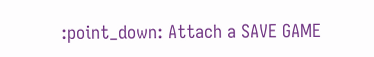:point_down: Attach a SAVE GAME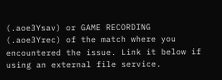(.aoe3Ysav) or GAME RECORDING (.aoe3Yrec) of the match where you encountered the issue. Link it below if using an external file service.